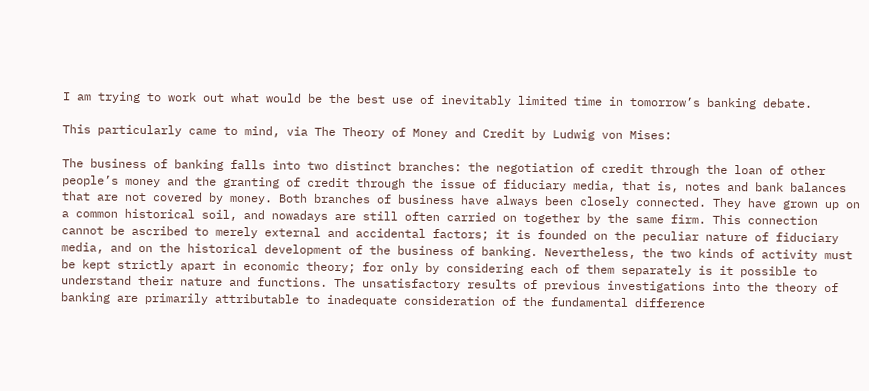I am trying to work out what would be the best use of inevitably limited time in tomorrow’s banking debate.

This particularly came to mind, via The Theory of Money and Credit by Ludwig von Mises:

The business of banking falls into two distinct branches: the negotiation of credit through the loan of other people’s money and the granting of credit through the issue of fiduciary media, that is, notes and bank balances that are not covered by money. Both branches of business have always been closely connected. They have grown up on a common historical soil, and nowadays are still often carried on together by the same firm. This connection cannot be ascribed to merely external and accidental factors; it is founded on the peculiar nature of fiduciary media, and on the historical development of the business of banking. Nevertheless, the two kinds of activity must be kept strictly apart in economic theory; for only by considering each of them separately is it possible to understand their nature and functions. The unsatisfactory results of previous investigations into the theory of banking are primarily attributable to inadequate consideration of the fundamental difference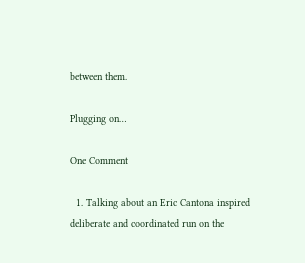between them.

Plugging on…

One Comment

  1. Talking about an Eric Cantona inspired deliberate and coordinated run on the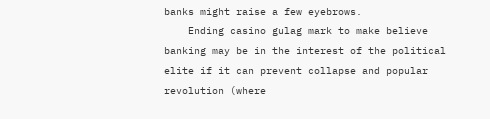banks might raise a few eyebrows.
    Ending casino gulag mark to make believe banking may be in the interest of the political elite if it can prevent collapse and popular revolution (where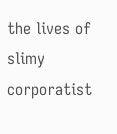the lives of slimy corporatist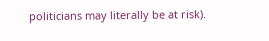politicians may literally be at risk).